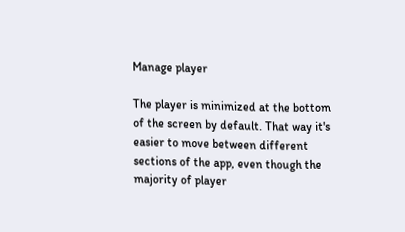Manage player

The player is minimized at the bottom of the screen by default. That way it's easier to move between different sections of the app, even though the majority of player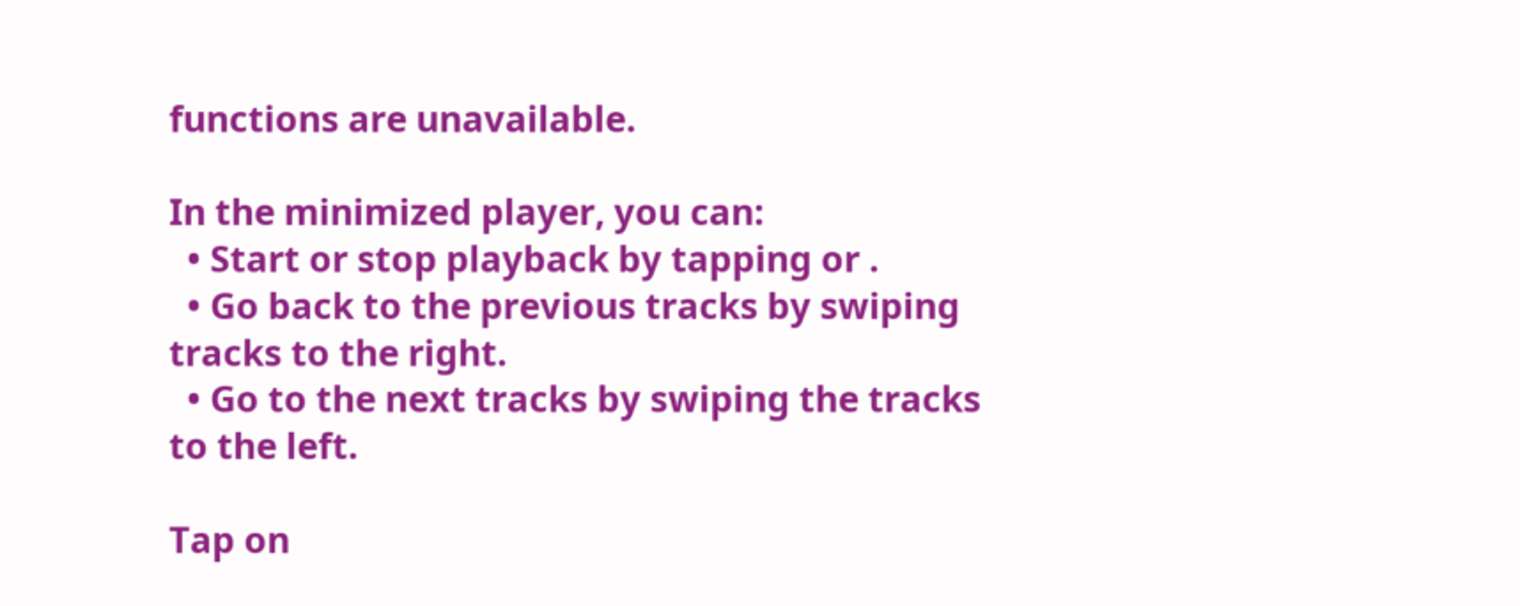functions are unavailable.

In the minimized player, you can:
  • Start or stop playback by tapping or .
  • Go back to the previous tracks by swiping tracks to the right.
  • Go to the next tracks by swiping the tracks to the left.

Tap on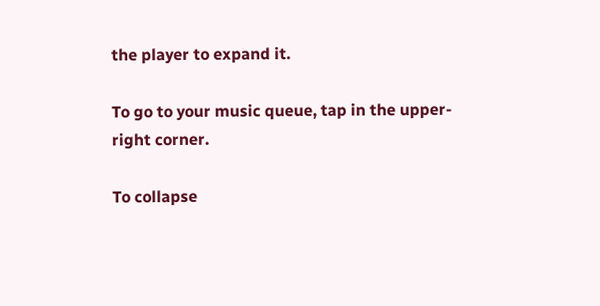the player to expand it.

To go to your music queue, tap in the upper-right corner.

To collapse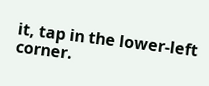it, tap in the lower-left corner.